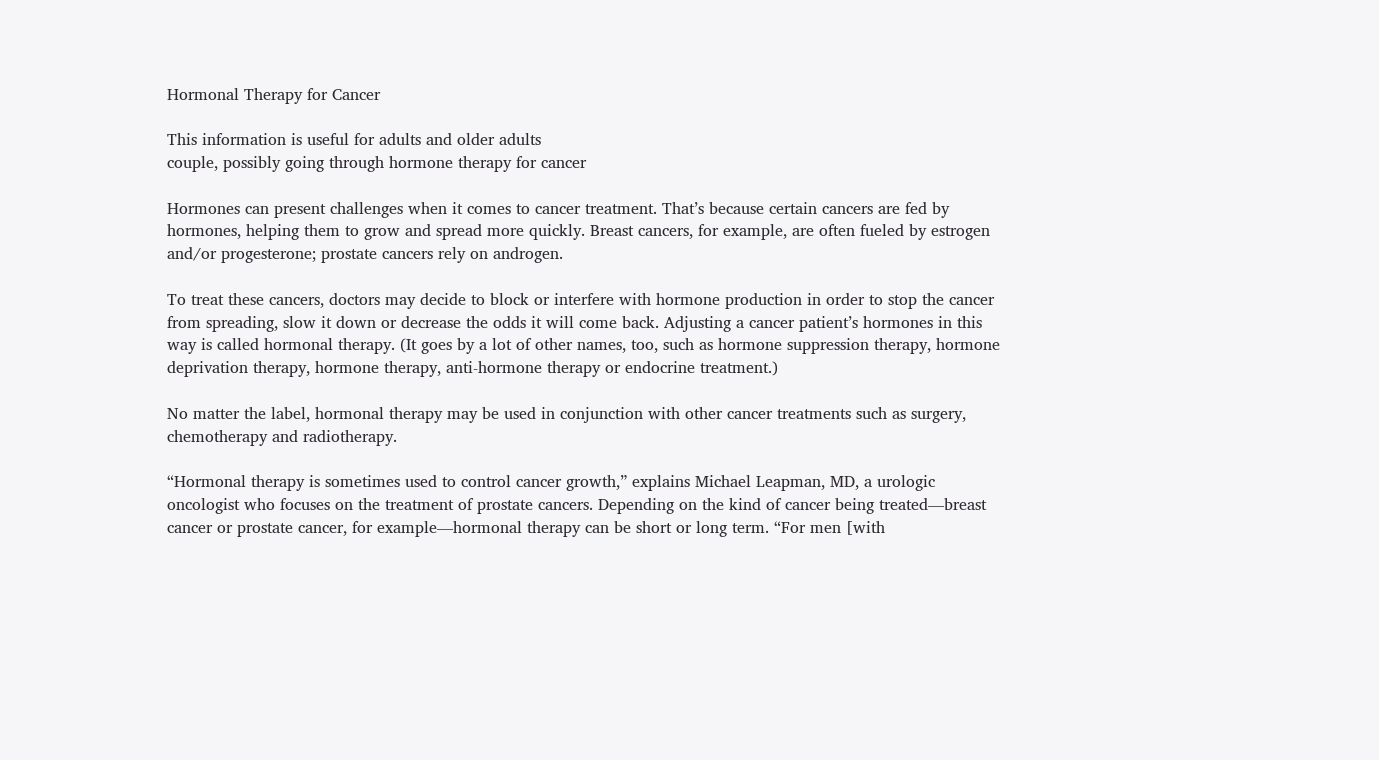Hormonal Therapy for Cancer

This information is useful for adults and older adults
couple, possibly going through hormone therapy for cancer

Hormones can present challenges when it comes to cancer treatment. That’s because certain cancers are fed by hormones, helping them to grow and spread more quickly. Breast cancers, for example, are often fueled by estrogen and/or progesterone; prostate cancers rely on androgen.

To treat these cancers, doctors may decide to block or interfere with hormone production in order to stop the cancer from spreading, slow it down or decrease the odds it will come back. Adjusting a cancer patient’s hormones in this way is called hormonal therapy. (It goes by a lot of other names, too, such as hormone suppression therapy, hormone deprivation therapy, hormone therapy, anti-hormone therapy or endocrine treatment.)

No matter the label, hormonal therapy may be used in conjunction with other cancer treatments such as surgery, chemotherapy and radiotherapy.

“Hormonal therapy is sometimes used to control cancer growth,” explains Michael Leapman, MD, a urologic oncologist who focuses on the treatment of prostate cancers. Depending on the kind of cancer being treated—breast cancer or prostate cancer, for example—hormonal therapy can be short or long term. “For men [with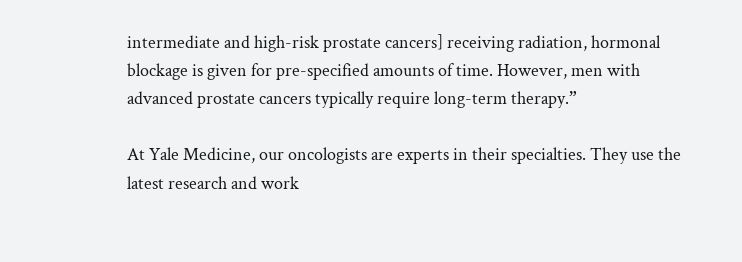intermediate and high-risk prostate cancers] receiving radiation, hormonal blockage is given for pre-specified amounts of time. However, men with advanced prostate cancers typically require long-term therapy.”

At Yale Medicine, our oncologists are experts in their specialties. They use the latest research and work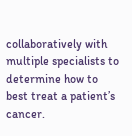collaboratively with multiple specialists to determine how to best treat a patient’s cancer.